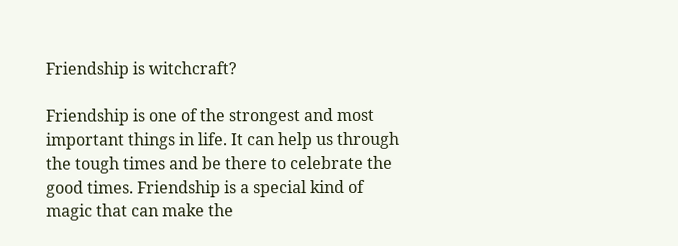Friendship is witchcraft?

Friendship is one of the strongest and most important things in life. It can help us through the tough times and be there to celebrate the good times. Friendship is a special kind of magic that can make the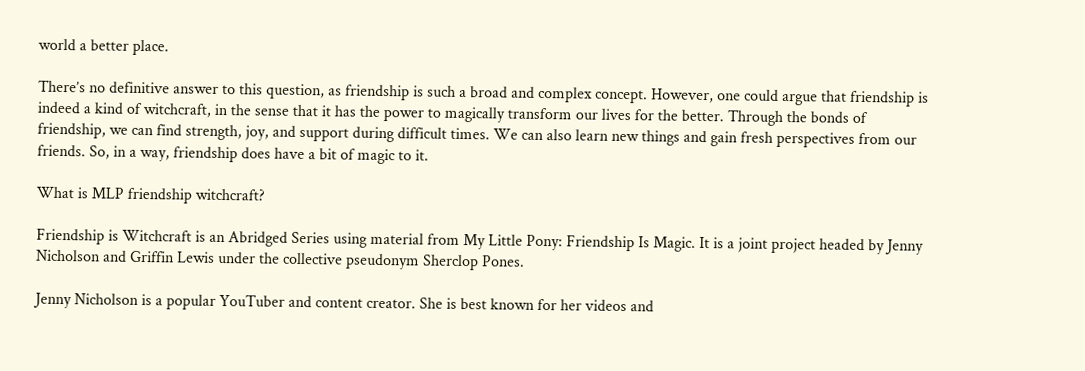world a better place.

There’s no definitive answer to this question, as friendship is such a broad and complex concept. However, one could argue that friendship is indeed a kind of witchcraft, in the sense that it has the power to magically transform our lives for the better. Through the bonds of friendship, we can find strength, joy, and support during difficult times. We can also learn new things and gain fresh perspectives from our friends. So, in a way, friendship does have a bit of magic to it.

What is MLP friendship witchcraft?

Friendship is Witchcraft is an Abridged Series using material from My Little Pony: Friendship Is Magic. It is a joint project headed by Jenny Nicholson and Griffin Lewis under the collective pseudonym Sherclop Pones.

Jenny Nicholson is a popular YouTuber and content creator. She is best known for her videos and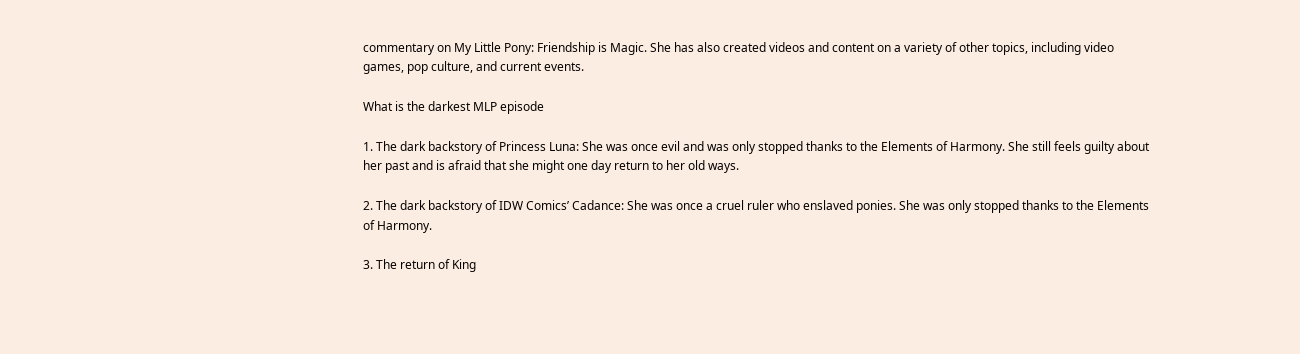commentary on My Little Pony: Friendship is Magic. She has also created videos and content on a variety of other topics, including video games, pop culture, and current events.

What is the darkest MLP episode

1. The dark backstory of Princess Luna: She was once evil and was only stopped thanks to the Elements of Harmony. She still feels guilty about her past and is afraid that she might one day return to her old ways.

2. The dark backstory of IDW Comics’ Cadance: She was once a cruel ruler who enslaved ponies. She was only stopped thanks to the Elements of Harmony.

3. The return of King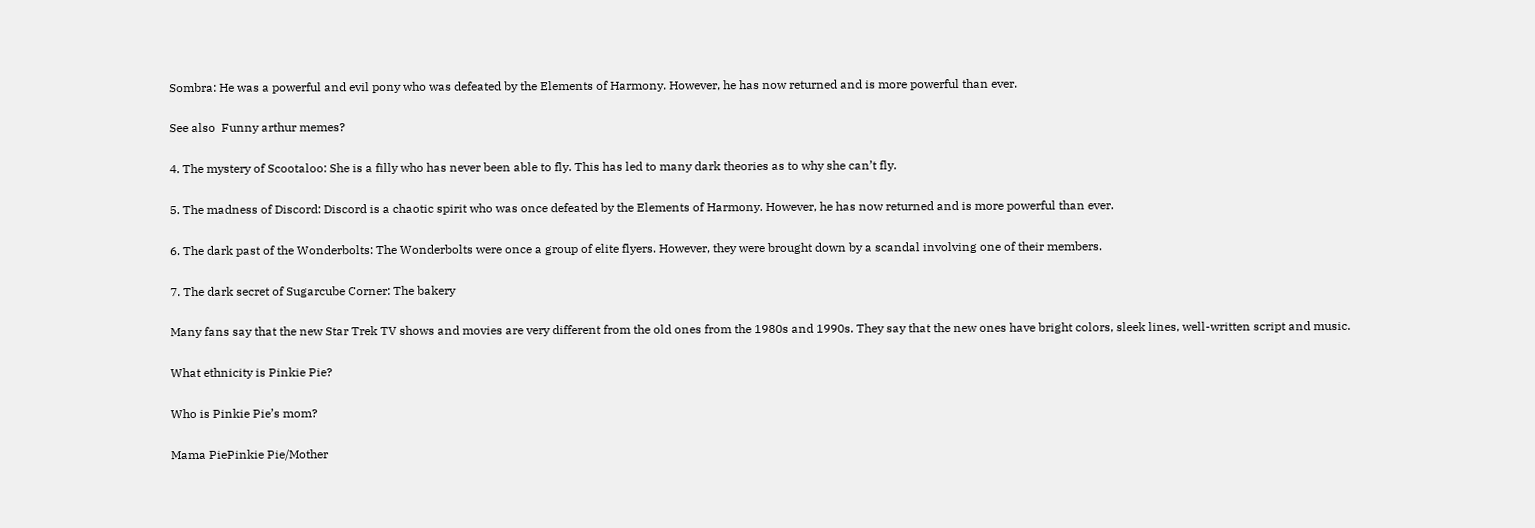Sombra: He was a powerful and evil pony who was defeated by the Elements of Harmony. However, he has now returned and is more powerful than ever.

See also  Funny arthur memes?

4. The mystery of Scootaloo: She is a filly who has never been able to fly. This has led to many dark theories as to why she can’t fly.

5. The madness of Discord: Discord is a chaotic spirit who was once defeated by the Elements of Harmony. However, he has now returned and is more powerful than ever.

6. The dark past of the Wonderbolts: The Wonderbolts were once a group of elite flyers. However, they were brought down by a scandal involving one of their members.

7. The dark secret of Sugarcube Corner: The bakery

Many fans say that the new Star Trek TV shows and movies are very different from the old ones from the 1980s and 1990s. They say that the new ones have bright colors, sleek lines, well-written script and music.

What ethnicity is Pinkie Pie?

Who is Pinkie Pie’s mom?

Mama PiePinkie Pie/Mother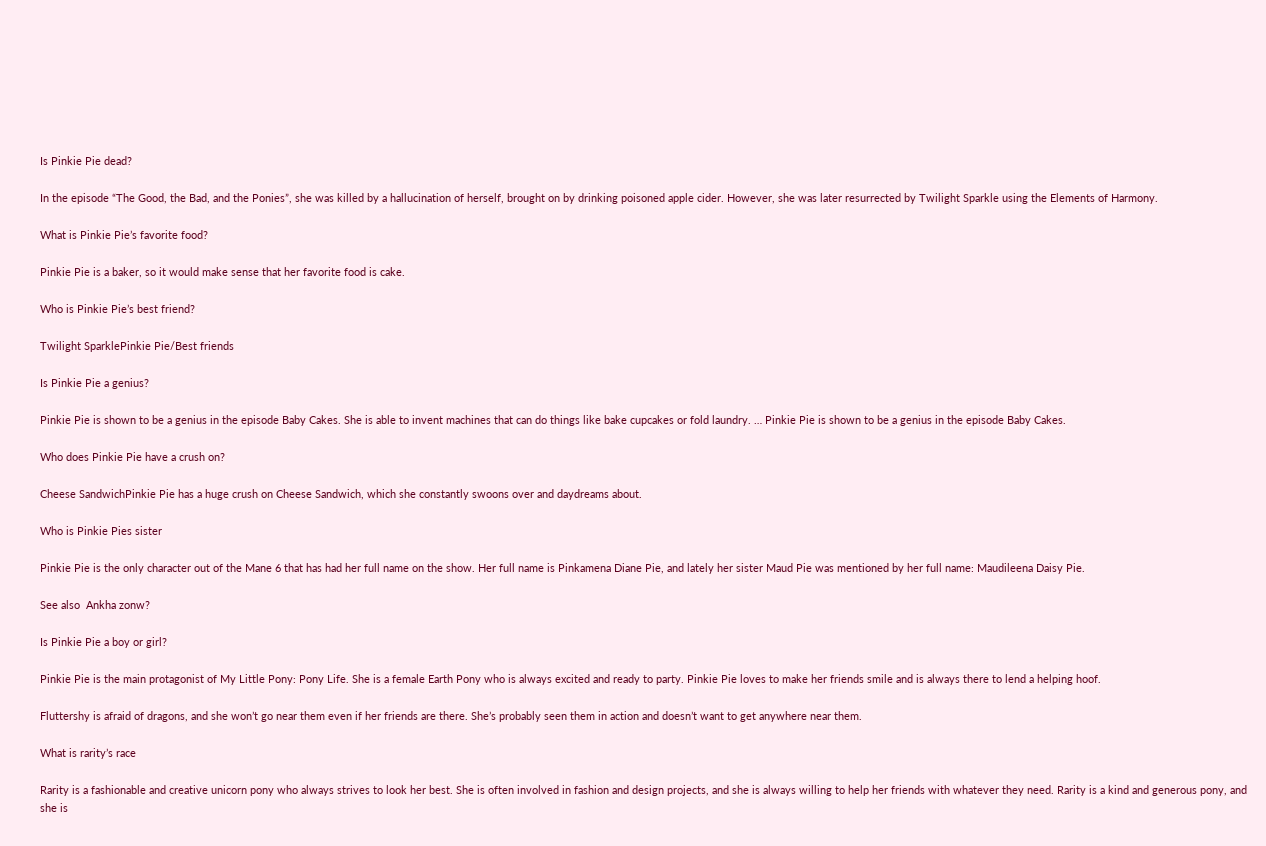Is Pinkie Pie dead?

In the episode “The Good, the Bad, and the Ponies”, she was killed by a hallucination of herself, brought on by drinking poisoned apple cider. However, she was later resurrected by Twilight Sparkle using the Elements of Harmony.

What is Pinkie Pie’s favorite food?

Pinkie Pie is a baker, so it would make sense that her favorite food is cake.

Who is Pinkie Pie’s best friend?

Twilight SparklePinkie Pie/Best friends

Is Pinkie Pie a genius?

Pinkie Pie is shown to be a genius in the episode Baby Cakes. She is able to invent machines that can do things like bake cupcakes or fold laundry. … Pinkie Pie is shown to be a genius in the episode Baby Cakes.

Who does Pinkie Pie have a crush on?

Cheese SandwichPinkie Pie has a huge crush on Cheese Sandwich, which she constantly swoons over and daydreams about.

Who is Pinkie Pies sister

Pinkie Pie is the only character out of the Mane 6 that has had her full name on the show. Her full name is Pinkamena Diane Pie, and lately her sister Maud Pie was mentioned by her full name: Maudileena Daisy Pie.

See also  Ankha zonw?

Is Pinkie Pie a boy or girl?

Pinkie Pie is the main protagonist of My Little Pony: Pony Life. She is a female Earth Pony who is always excited and ready to party. Pinkie Pie loves to make her friends smile and is always there to lend a helping hoof.

Fluttershy is afraid of dragons, and she won’t go near them even if her friends are there. She’s probably seen them in action and doesn’t want to get anywhere near them.

What is rarity’s race

Rarity is a fashionable and creative unicorn pony who always strives to look her best. She is often involved in fashion and design projects, and she is always willing to help her friends with whatever they need. Rarity is a kind and generous pony, and she is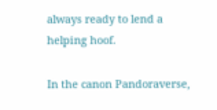always ready to lend a helping hoof.

In the canon Pandoraverse,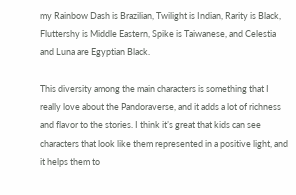my Rainbow Dash is Brazilian, Twilight is Indian, Rarity is Black, Fluttershy is Middle Eastern, Spike is Taiwanese, and Celestia and Luna are Egyptian Black.

This diversity among the main characters is something that I really love about the Pandoraverse, and it adds a lot of richness and flavor to the stories. I think it’s great that kids can see characters that look like them represented in a positive light, and it helps them to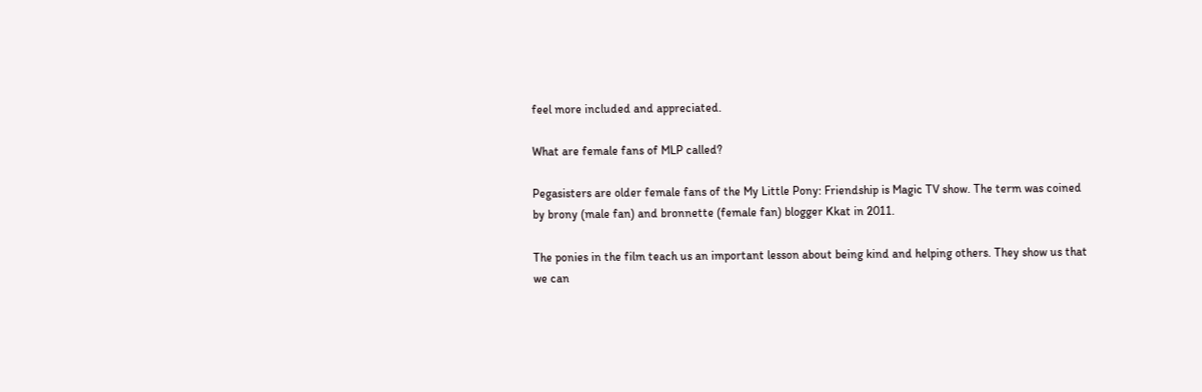feel more included and appreciated.

What are female fans of MLP called?

Pegasisters are older female fans of the My Little Pony: Friendship is Magic TV show. The term was coined by brony (male fan) and bronnette (female fan) blogger Kkat in 2011.

The ponies in the film teach us an important lesson about being kind and helping others. They show us that we can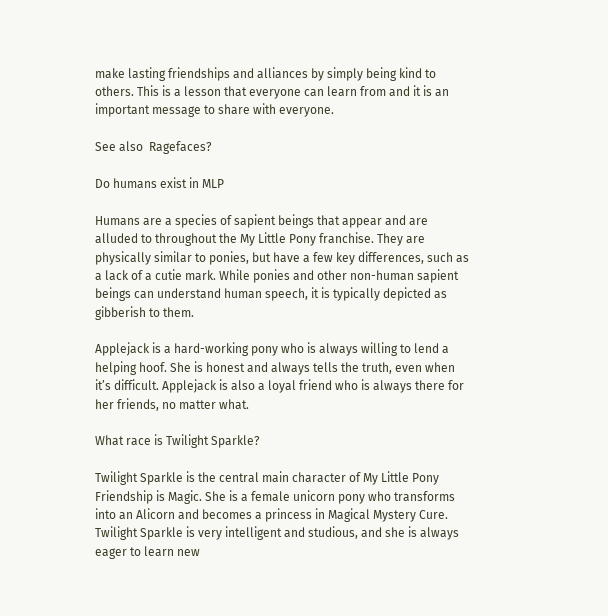make lasting friendships and alliances by simply being kind to others. This is a lesson that everyone can learn from and it is an important message to share with everyone.

See also  Ragefaces?

Do humans exist in MLP

Humans are a species of sapient beings that appear and are alluded to throughout the My Little Pony franchise. They are physically similar to ponies, but have a few key differences, such as a lack of a cutie mark. While ponies and other non-human sapient beings can understand human speech, it is typically depicted as gibberish to them.

Applejack is a hard-working pony who is always willing to lend a helping hoof. She is honest and always tells the truth, even when it’s difficult. Applejack is also a loyal friend who is always there for her friends, no matter what.

What race is Twilight Sparkle?

Twilight Sparkle is the central main character of My Little Pony Friendship is Magic. She is a female unicorn pony who transforms into an Alicorn and becomes a princess in Magical Mystery Cure. Twilight Sparkle is very intelligent and studious, and she is always eager to learn new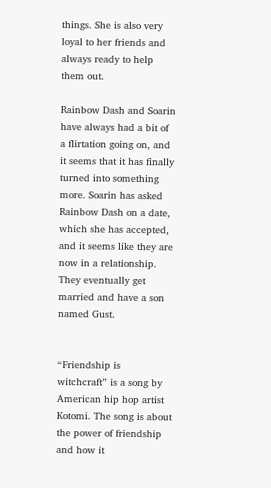things. She is also very loyal to her friends and always ready to help them out.

Rainbow Dash and Soarin have always had a bit of a flirtation going on, and it seems that it has finally turned into something more. Soarin has asked Rainbow Dash on a date, which she has accepted, and it seems like they are now in a relationship. They eventually get married and have a son named Gust.


“Friendship is witchcraft” is a song by American hip hop artist Kotomi. The song is about the power of friendship and how it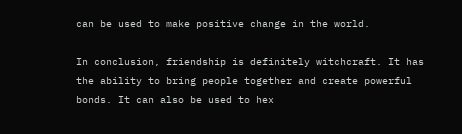can be used to make positive change in the world.

In conclusion, friendship is definitely witchcraft. It has the ability to bring people together and create powerful bonds. It can also be used to hex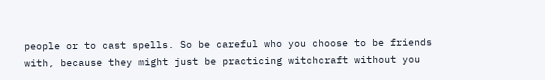people or to cast spells. So be careful who you choose to be friends with, because they might just be practicing witchcraft without you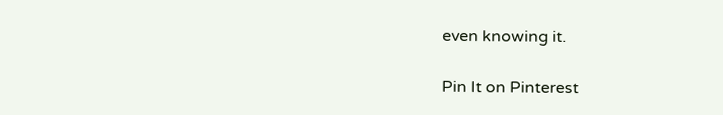even knowing it.

Pin It on Pinterest